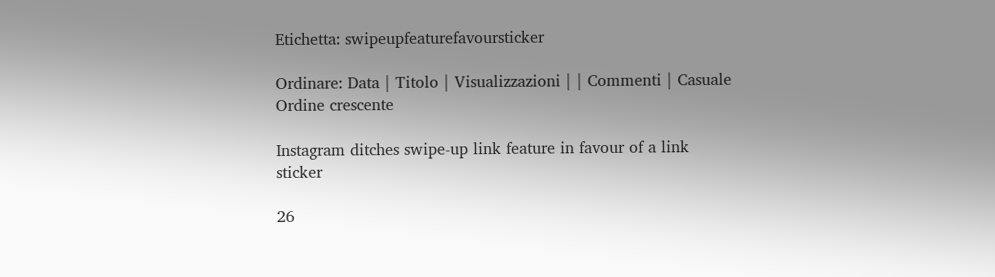Etichetta: swipeupfeaturefavoursticker

Ordinare: Data | Titolo | Visualizzazioni | | Commenti | Casuale Ordine crescente

Instagram ditches swipe-up link feature in favour of a link sticker

26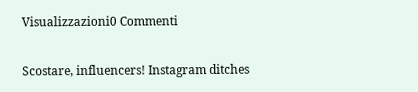Visualizzazioni0 Commenti

Scostare, influencers! Instagram ditches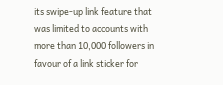its swipe-up link feature that was limited to accounts with more than 10,000 followers in favour of a link sticker for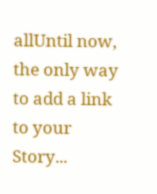allUntil now, the only way to add a link to your Story...